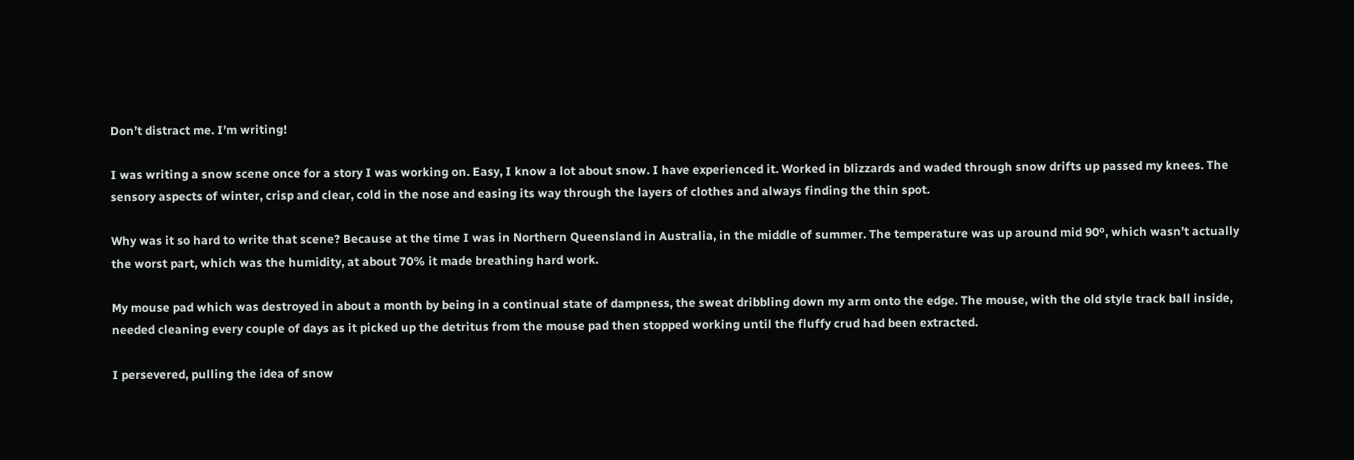Don’t distract me. I’m writing!

I was writing a snow scene once for a story I was working on. Easy, I know a lot about snow. I have experienced it. Worked in blizzards and waded through snow drifts up passed my knees. The sensory aspects of winter, crisp and clear, cold in the nose and easing its way through the layers of clothes and always finding the thin spot.

Why was it so hard to write that scene? Because at the time I was in Northern Queensland in Australia, in the middle of summer. The temperature was up around mid 90º, which wasn’t actually the worst part, which was the humidity, at about 70% it made breathing hard work.

My mouse pad which was destroyed in about a month by being in a continual state of dampness, the sweat dribbling down my arm onto the edge. The mouse, with the old style track ball inside, needed cleaning every couple of days as it picked up the detritus from the mouse pad then stopped working until the fluffy crud had been extracted.

I persevered, pulling the idea of snow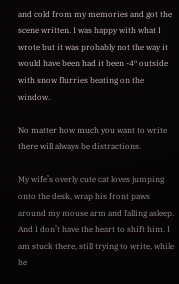and cold from my memories and got the scene written. I was happy with what I wrote but it was probably not the way it would have been had it been -4º outside with snow flurries beating on the window.

No matter how much you want to write there will always be distractions.

My wife’s overly cute cat loves jumping onto the desk, wrap his front paws around my mouse arm and falling asleep. And I don’t have the heart to shift him. I am stuck there, still trying to write, while he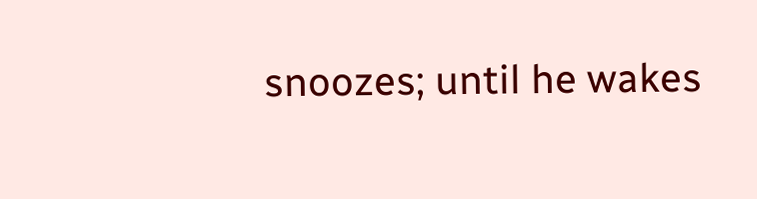snoozes; until he wakes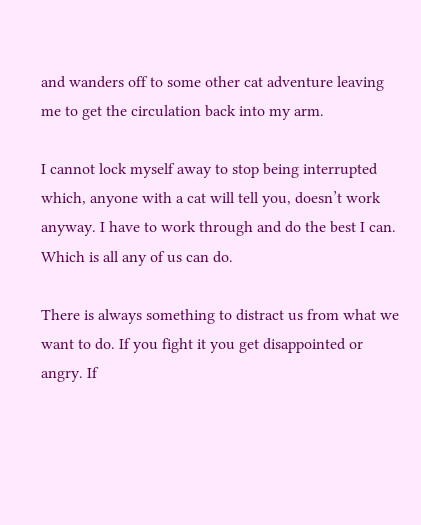and wanders off to some other cat adventure leaving me to get the circulation back into my arm.

I cannot lock myself away to stop being interrupted which, anyone with a cat will tell you, doesn’t work anyway. I have to work through and do the best I can. Which is all any of us can do.

There is always something to distract us from what we want to do. If you fight it you get disappointed or angry. If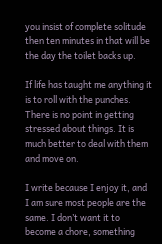you insist of complete solitude then ten minutes in that will be the day the toilet backs up.

If life has taught me anything it is to roll with the punches. There is no point in getting stressed about things. It is much better to deal with them and move on.

I write because I enjoy it, and I am sure most people are the same. I don’t want it to become a chore, something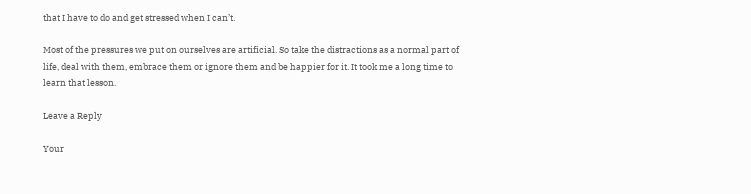that I have to do and get stressed when I can’t.

Most of the pressures we put on ourselves are artificial. So take the distractions as a normal part of life, deal with them, embrace them or ignore them and be happier for it. It took me a long time to learn that lesson.

Leave a Reply

Your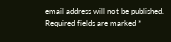email address will not be published. Required fields are marked *